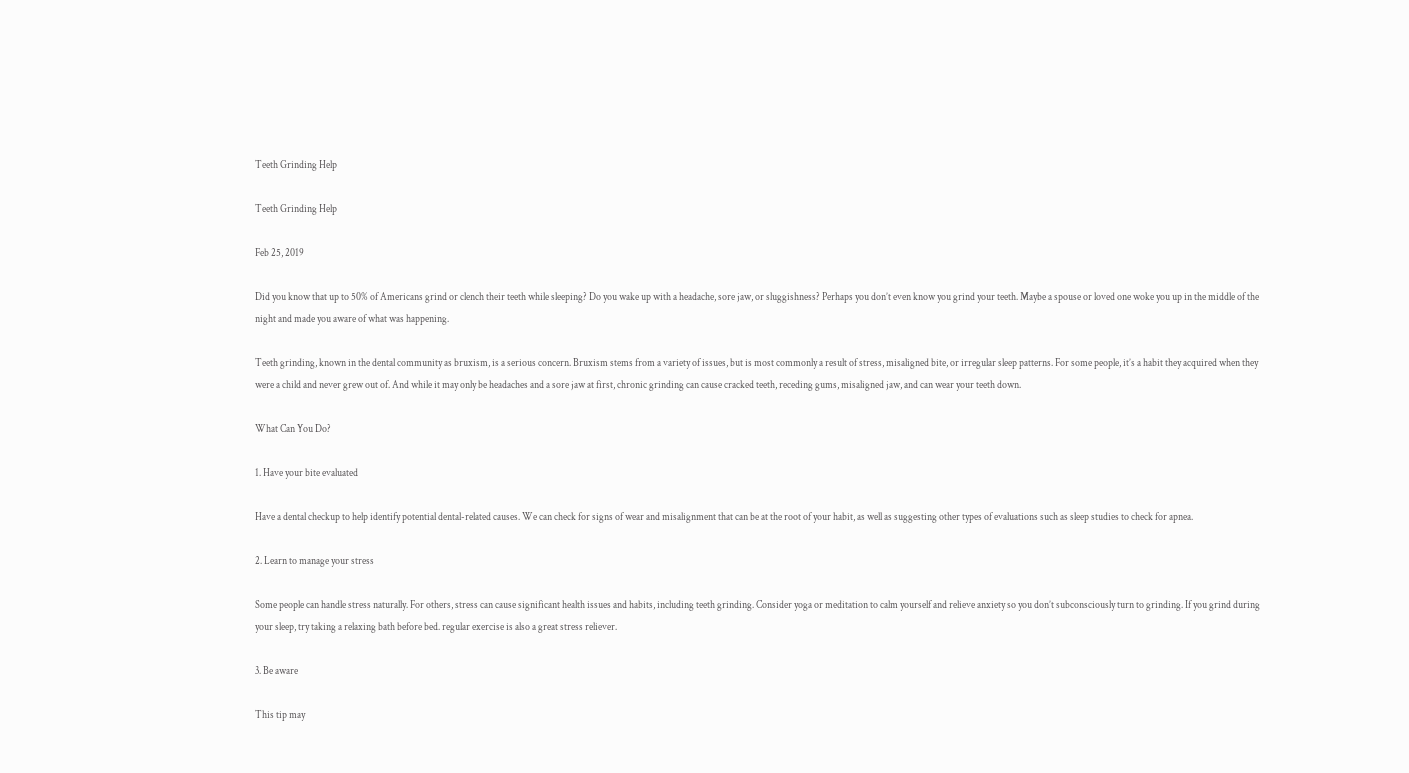Teeth Grinding Help

Teeth Grinding Help

Feb 25, 2019

Did you know that up to 50% of Americans grind or clench their teeth while sleeping? Do you wake up with a headache, sore jaw, or sluggishness? Perhaps you don’t even know you grind your teeth. Maybe a spouse or loved one woke you up in the middle of the night and made you aware of what was happening.

Teeth grinding, known in the dental community as bruxism, is a serious concern. Bruxism stems from a variety of issues, but is most commonly a result of stress, misaligned bite, or irregular sleep patterns. For some people, it’s a habit they acquired when they were a child and never grew out of. And while it may only be headaches and a sore jaw at first, chronic grinding can cause cracked teeth, receding gums, misaligned jaw, and can wear your teeth down.

What Can You Do?

1. Have your bite evaluated

Have a dental checkup to help identify potential dental-related causes. We can check for signs of wear and misalignment that can be at the root of your habit, as well as suggesting other types of evaluations such as sleep studies to check for apnea.

2. Learn to manage your stress

Some people can handle stress naturally. For others, stress can cause significant health issues and habits, including teeth grinding. Consider yoga or meditation to calm yourself and relieve anxiety so you don’t subconsciously turn to grinding. If you grind during your sleep, try taking a relaxing bath before bed. regular exercise is also a great stress reliever.

3. Be aware

This tip may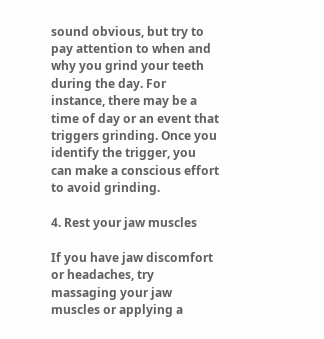sound obvious, but try to pay attention to when and why you grind your teeth during the day. For instance, there may be a time of day or an event that triggers grinding. Once you identify the trigger, you can make a conscious effort to avoid grinding.

4. Rest your jaw muscles

If you have jaw discomfort or headaches, try massaging your jaw muscles or applying a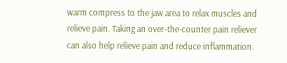warm compress to the jaw area to relax muscles and relieve pain. Taking an over-the-counter pain reliever can also help relieve pain and reduce inflammation.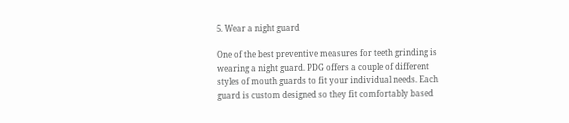5. Wear a night guard

One of the best preventive measures for teeth grinding is wearing a night guard. PDG offers a couple of different styles of mouth guards to fit your individual needs. Each guard is custom designed so they fit comfortably based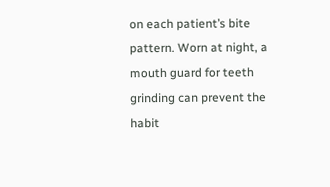on each patient’s bite pattern. Worn at night, a mouth guard for teeth grinding can prevent the habit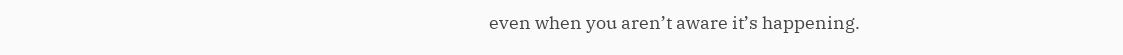even when you aren’t aware it’s happening.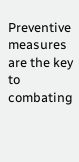Preventive measures are the key to combating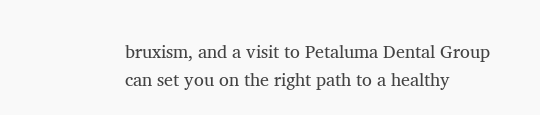bruxism, and a visit to Petaluma Dental Group can set you on the right path to a healthy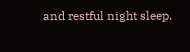and restful night sleep.